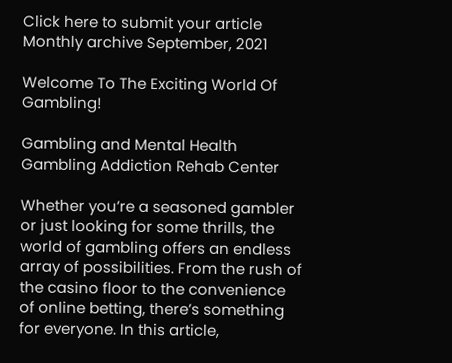Click here to submit your article
Monthly archive September, 2021

Welcome To The Exciting World Of Gambling!

Gambling and Mental Health Gambling Addiction Rehab Center

Whether you’re a seasoned gambler or just looking for some thrills, the world of gambling offers an endless array of possibilities. From the rush of the casino floor to the convenience of online betting, there’s something for everyone. In this article,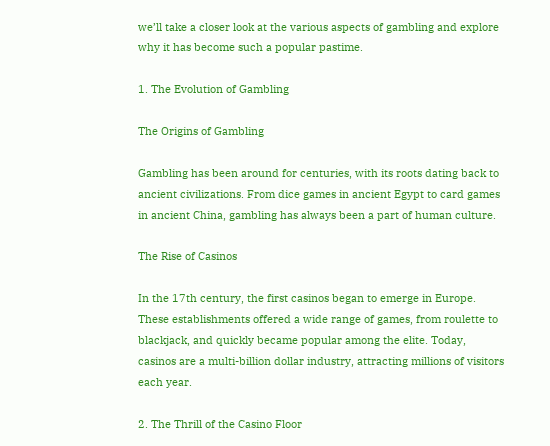we’ll take a closer look at the various aspects of gambling and explore why it has become such a popular pastime.

1. The Evolution of Gambling

The Origins of Gambling

Gambling has been around for centuries, with its roots dating back to ancient civilizations. From dice games in ancient Egypt to card games in ancient China, gambling has always been a part of human culture.

The Rise of Casinos

In the 17th century, the first casinos began to emerge in Europe. These establishments offered a wide range of games, from roulette to blackjack, and quickly became popular among the elite. Today, casinos are a multi-billion dollar industry, attracting millions of visitors each year.

2. The Thrill of the Casino Floor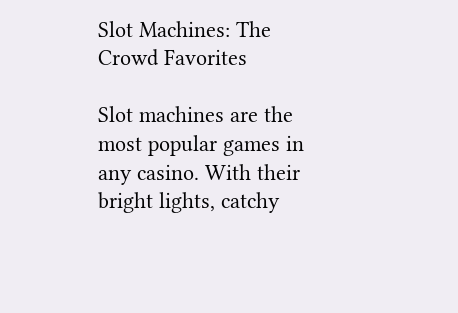Slot Machines: The Crowd Favorites

Slot machines are the most popular games in any casino. With their bright lights, catchy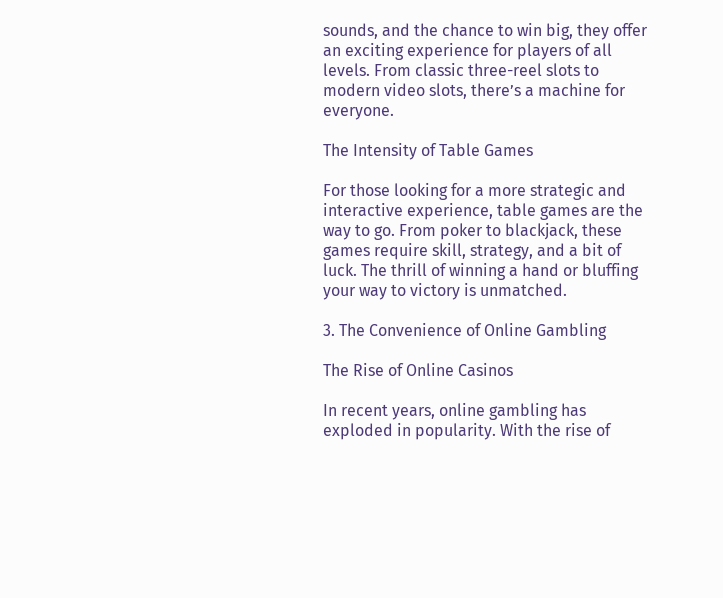sounds, and the chance to win big, they offer an exciting experience for players of all levels. From classic three-reel slots to modern video slots, there’s a machine for everyone.

The Intensity of Table Games

For those looking for a more strategic and interactive experience, table games are the way to go. From poker to blackjack, these games require skill, strategy, and a bit of luck. The thrill of winning a hand or bluffing your way to victory is unmatched.

3. The Convenience of Online Gambling

The Rise of Online Casinos

In recent years, online gambling has exploded in popularity. With the rise of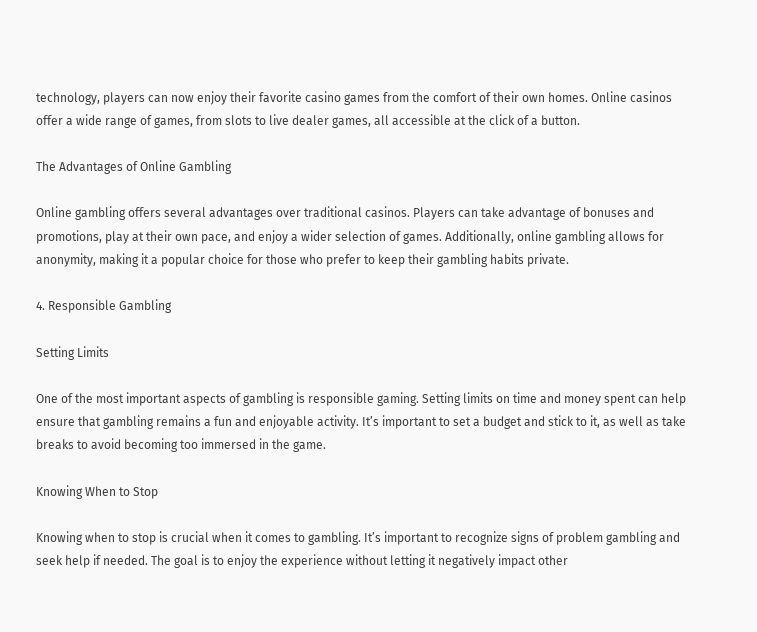technology, players can now enjoy their favorite casino games from the comfort of their own homes. Online casinos offer a wide range of games, from slots to live dealer games, all accessible at the click of a button.

The Advantages of Online Gambling

Online gambling offers several advantages over traditional casinos. Players can take advantage of bonuses and promotions, play at their own pace, and enjoy a wider selection of games. Additionally, online gambling allows for anonymity, making it a popular choice for those who prefer to keep their gambling habits private.

4. Responsible Gambling

Setting Limits

One of the most important aspects of gambling is responsible gaming. Setting limits on time and money spent can help ensure that gambling remains a fun and enjoyable activity. It’s important to set a budget and stick to it, as well as take breaks to avoid becoming too immersed in the game.

Knowing When to Stop

Knowing when to stop is crucial when it comes to gambling. It’s important to recognize signs of problem gambling and seek help if needed. The goal is to enjoy the experience without letting it negatively impact other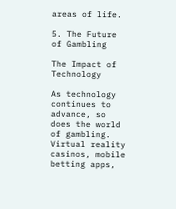areas of life.

5. The Future of Gambling

The Impact of Technology

As technology continues to advance, so does the world of gambling. Virtual reality casinos, mobile betting apps,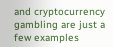and cryptocurrency gambling are just a few examples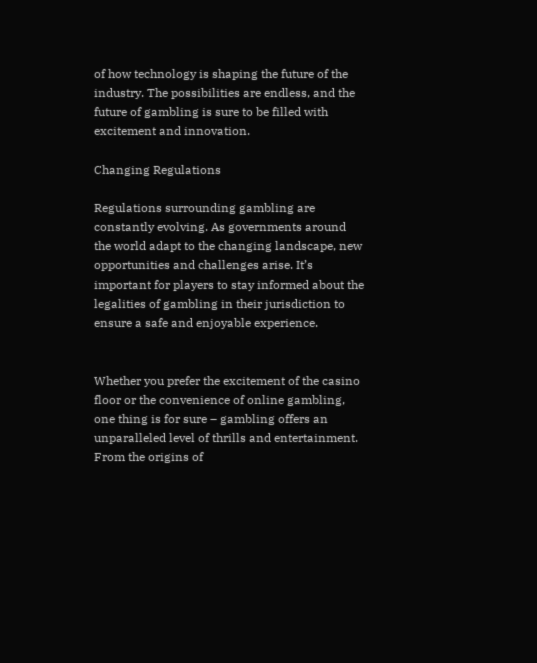of how technology is shaping the future of the industry. The possibilities are endless, and the future of gambling is sure to be filled with excitement and innovation.

Changing Regulations

Regulations surrounding gambling are constantly evolving. As governments around the world adapt to the changing landscape, new opportunities and challenges arise. It’s important for players to stay informed about the legalities of gambling in their jurisdiction to ensure a safe and enjoyable experience.


Whether you prefer the excitement of the casino floor or the convenience of online gambling, one thing is for sure – gambling offers an unparalleled level of thrills and entertainment. From the origins of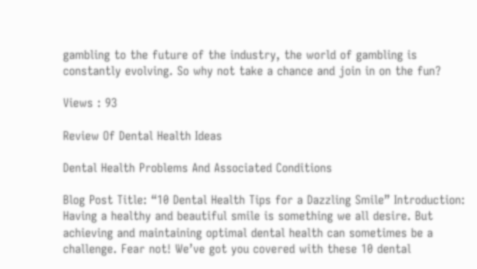gambling to the future of the industry, the world of gambling is constantly evolving. So why not take a chance and join in on the fun?

Views : 93

Review Of Dental Health Ideas

Dental Health Problems And Associated Conditions

Blog Post Title: “10 Dental Health Tips for a Dazzling Smile” Introduction: Having a healthy and beautiful smile is something we all desire. But achieving and maintaining optimal dental health can sometimes be a challenge. Fear not! We’ve got you covered with these 10 dental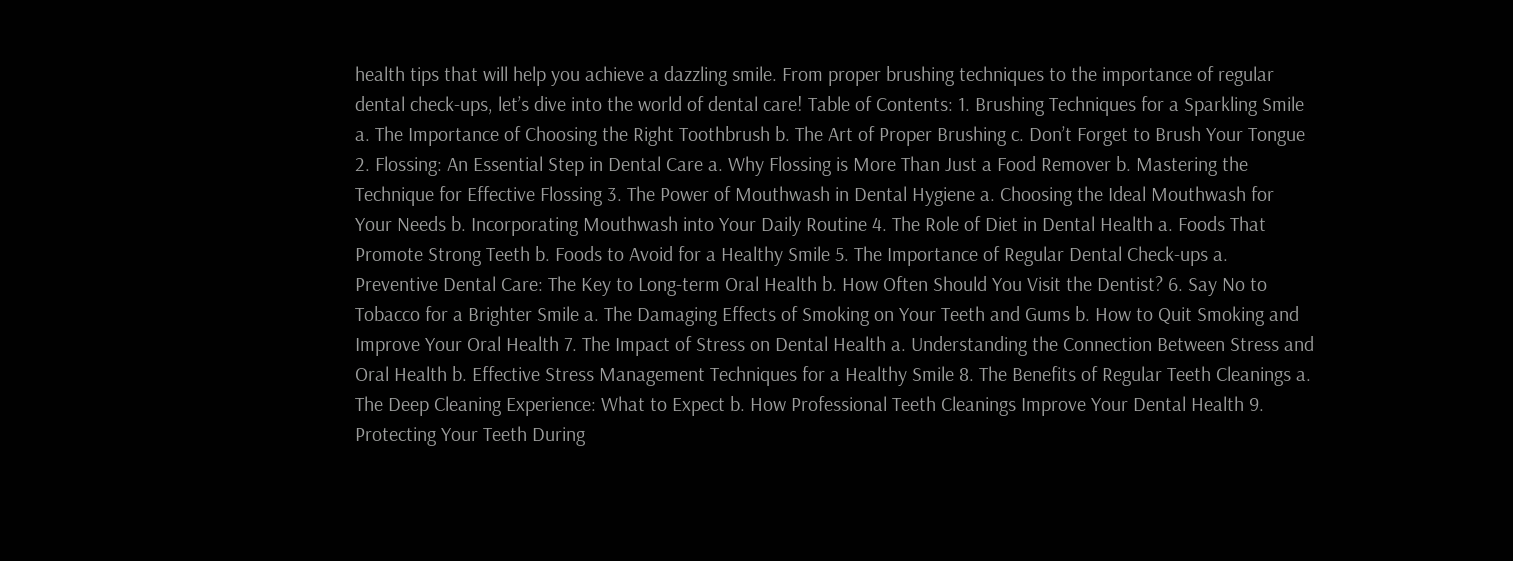health tips that will help you achieve a dazzling smile. From proper brushing techniques to the importance of regular dental check-ups, let’s dive into the world of dental care! Table of Contents: 1. Brushing Techniques for a Sparkling Smile a. The Importance of Choosing the Right Toothbrush b. The Art of Proper Brushing c. Don’t Forget to Brush Your Tongue 2. Flossing: An Essential Step in Dental Care a. Why Flossing is More Than Just a Food Remover b. Mastering the Technique for Effective Flossing 3. The Power of Mouthwash in Dental Hygiene a. Choosing the Ideal Mouthwash for Your Needs b. Incorporating Mouthwash into Your Daily Routine 4. The Role of Diet in Dental Health a. Foods That Promote Strong Teeth b. Foods to Avoid for a Healthy Smile 5. The Importance of Regular Dental Check-ups a. Preventive Dental Care: The Key to Long-term Oral Health b. How Often Should You Visit the Dentist? 6. Say No to Tobacco for a Brighter Smile a. The Damaging Effects of Smoking on Your Teeth and Gums b. How to Quit Smoking and Improve Your Oral Health 7. The Impact of Stress on Dental Health a. Understanding the Connection Between Stress and Oral Health b. Effective Stress Management Techniques for a Healthy Smile 8. The Benefits of Regular Teeth Cleanings a. The Deep Cleaning Experience: What to Expect b. How Professional Teeth Cleanings Improve Your Dental Health 9. Protecting Your Teeth During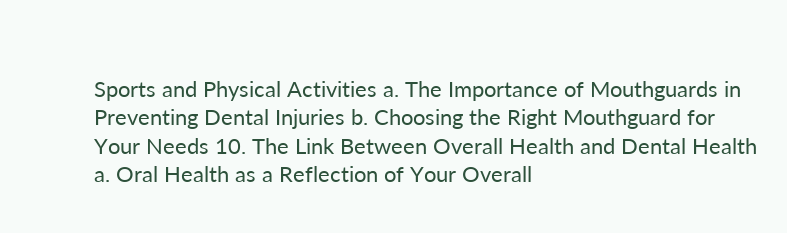Sports and Physical Activities a. The Importance of Mouthguards in Preventing Dental Injuries b. Choosing the Right Mouthguard for Your Needs 10. The Link Between Overall Health and Dental Health a. Oral Health as a Reflection of Your Overall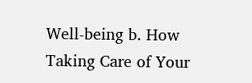Well-being b. How Taking Care of Your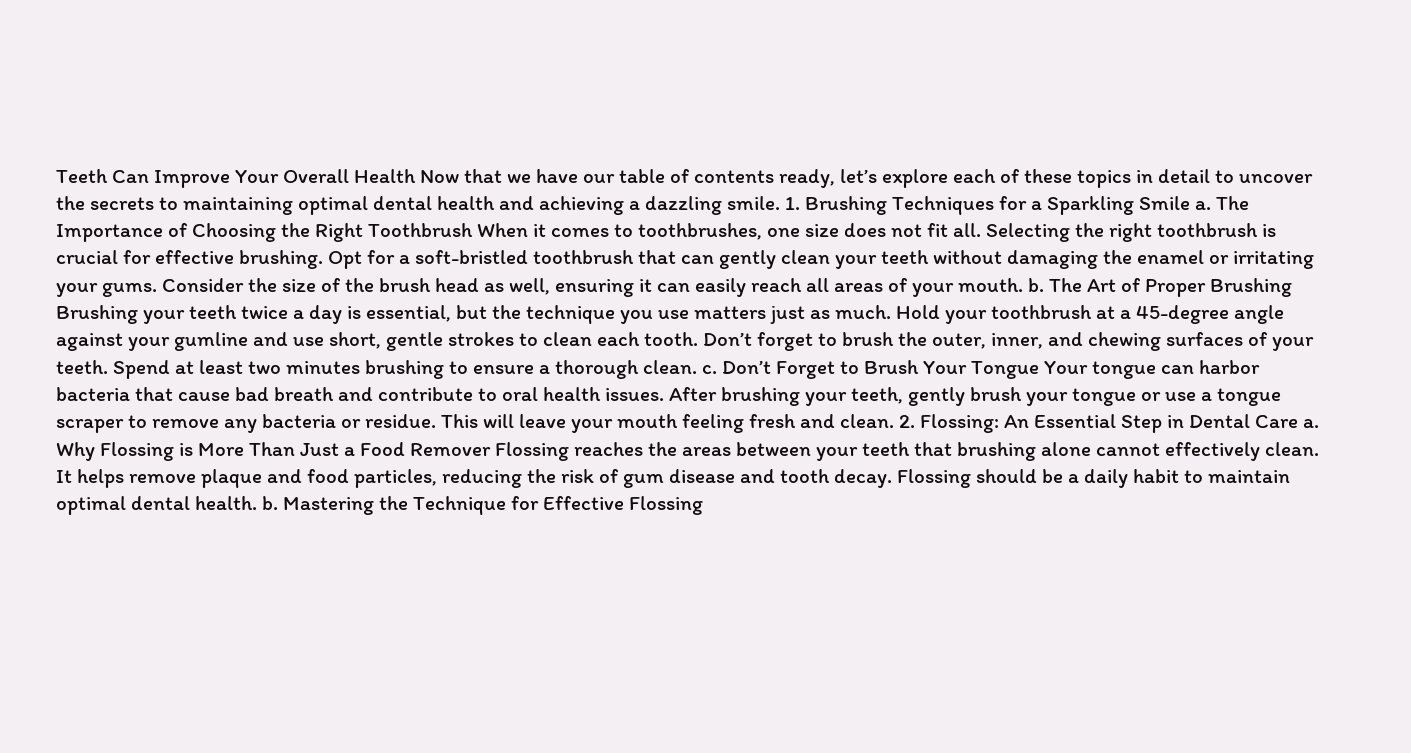Teeth Can Improve Your Overall Health Now that we have our table of contents ready, let’s explore each of these topics in detail to uncover the secrets to maintaining optimal dental health and achieving a dazzling smile. 1. Brushing Techniques for a Sparkling Smile a. The Importance of Choosing the Right Toothbrush When it comes to toothbrushes, one size does not fit all. Selecting the right toothbrush is crucial for effective brushing. Opt for a soft-bristled toothbrush that can gently clean your teeth without damaging the enamel or irritating your gums. Consider the size of the brush head as well, ensuring it can easily reach all areas of your mouth. b. The Art of Proper Brushing Brushing your teeth twice a day is essential, but the technique you use matters just as much. Hold your toothbrush at a 45-degree angle against your gumline and use short, gentle strokes to clean each tooth. Don’t forget to brush the outer, inner, and chewing surfaces of your teeth. Spend at least two minutes brushing to ensure a thorough clean. c. Don’t Forget to Brush Your Tongue Your tongue can harbor bacteria that cause bad breath and contribute to oral health issues. After brushing your teeth, gently brush your tongue or use a tongue scraper to remove any bacteria or residue. This will leave your mouth feeling fresh and clean. 2. Flossing: An Essential Step in Dental Care a. Why Flossing is More Than Just a Food Remover Flossing reaches the areas between your teeth that brushing alone cannot effectively clean. It helps remove plaque and food particles, reducing the risk of gum disease and tooth decay. Flossing should be a daily habit to maintain optimal dental health. b. Mastering the Technique for Effective Flossing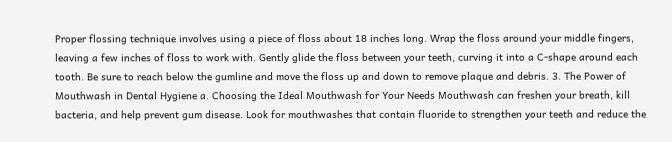Proper flossing technique involves using a piece of floss about 18 inches long. Wrap the floss around your middle fingers, leaving a few inches of floss to work with. Gently glide the floss between your teeth, curving it into a C-shape around each tooth. Be sure to reach below the gumline and move the floss up and down to remove plaque and debris. 3. The Power of Mouthwash in Dental Hygiene a. Choosing the Ideal Mouthwash for Your Needs Mouthwash can freshen your breath, kill bacteria, and help prevent gum disease. Look for mouthwashes that contain fluoride to strengthen your teeth and reduce the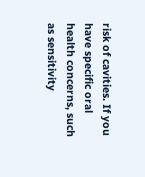risk of cavities. If you have specific oral health concerns, such as sensitivity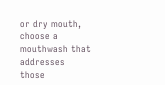or dry mouth, choose a mouthwash that addresses those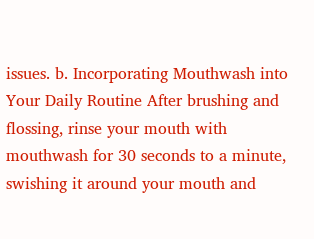issues. b. Incorporating Mouthwash into Your Daily Routine After brushing and flossing, rinse your mouth with mouthwash for 30 seconds to a minute, swishing it around your mouth and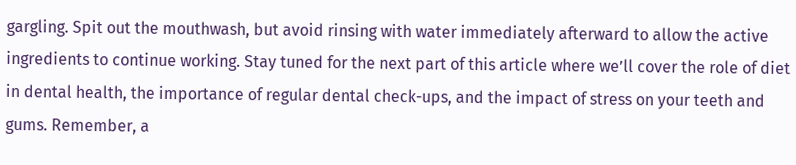gargling. Spit out the mouthwash, but avoid rinsing with water immediately afterward to allow the active ingredients to continue working. Stay tuned for the next part of this article where we’ll cover the role of diet in dental health, the importance of regular dental check-ups, and the impact of stress on your teeth and gums. Remember, a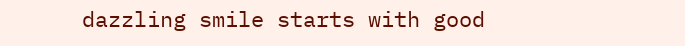dazzling smile starts with good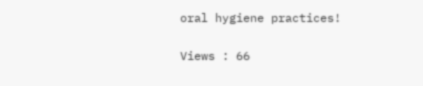oral hygiene practices!

Views : 66